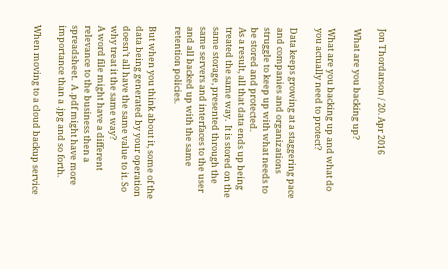Jon Thordarson / 20. Apr 2016

What are you backing up?

What are you backing up and what do you actually need to protect?

Data keeps growing at a staggering pace and companies and organizations struggle to keep up with what needs to be stored and protected.
As a result, all that data ends up being treated the same way.  It is stored on the same storage, presented through the same servers and interfaces to the user and all backed up with the same retention policies.

But when you think about it, some of the data being generated by your operation doesn’t all have the same value to it. So why treat it the same way?
A word file might have a different relevance to the business then a spreadsheet.  A .pdf might have more importance than a .jpg and so forth.

When moving to a cloud backup service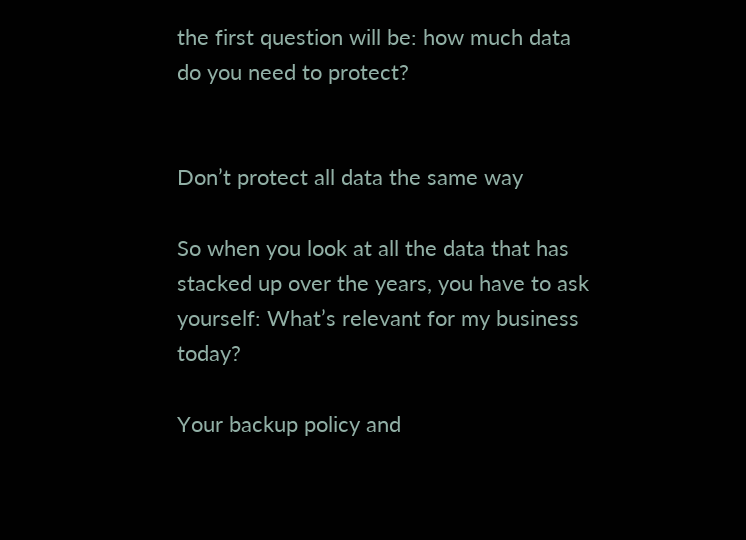the first question will be: how much data do you need to protect?


Don’t protect all data the same way

So when you look at all the data that has stacked up over the years, you have to ask yourself: What’s relevant for my business today?

Your backup policy and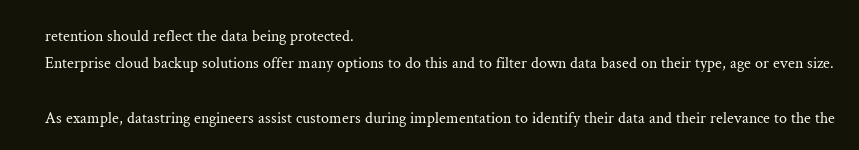retention should reflect the data being protected.
Enterprise cloud backup solutions offer many options to do this and to filter down data based on their type, age or even size.

As example, datastring engineers assist customers during implementation to identify their data and their relevance to the the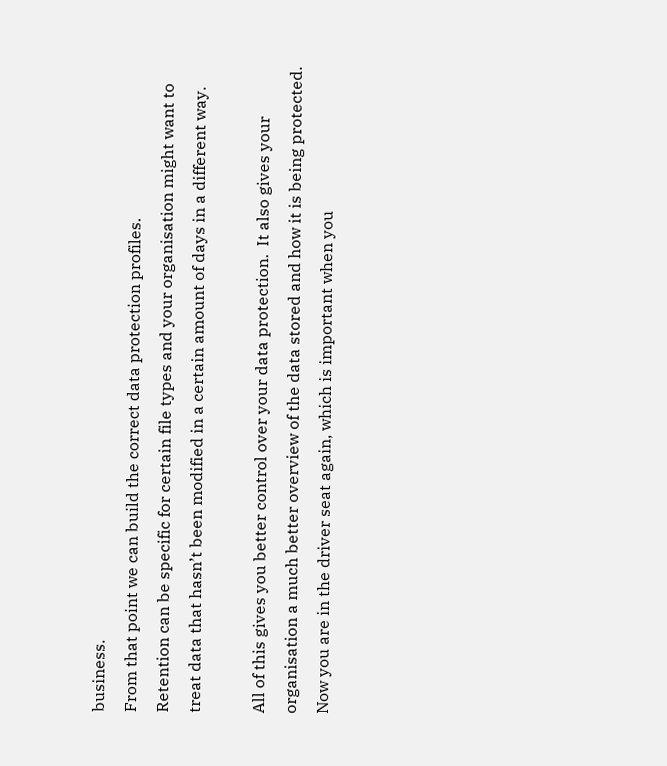business.
From that point we can build the correct data protection profiles.
Retention can be specific for certain file types and your organisation might want to treat data that hasn’t been modified in a certain amount of days in a different way.

All of this gives you better control over your data protection.  It also gives your organisation a much better overview of the data stored and how it is being protected.
Now you are in the driver seat again, which is important when you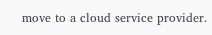move to a cloud service provider.